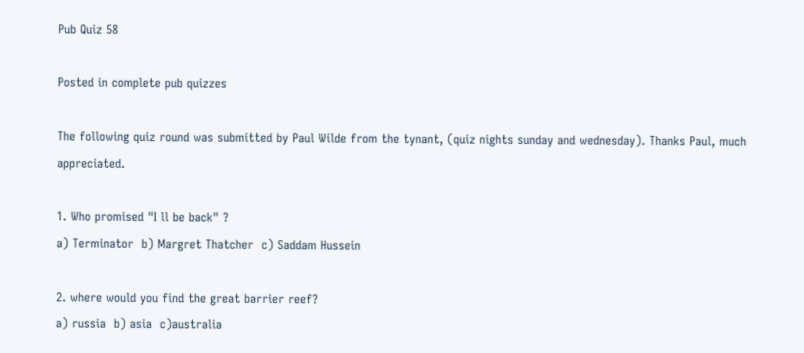Pub Quiz 58

Posted in complete pub quizzes

The following quiz round was submitted by Paul Wilde from the tynant, (quiz nights sunday and wednesday). Thanks Paul, much appreciated.

1. Who promised "I ll be back" ?
a) Terminator  b) Margret Thatcher  c) Saddam Hussein

2. where would you find the great barrier reef?
a) russia  b) asia  c)australia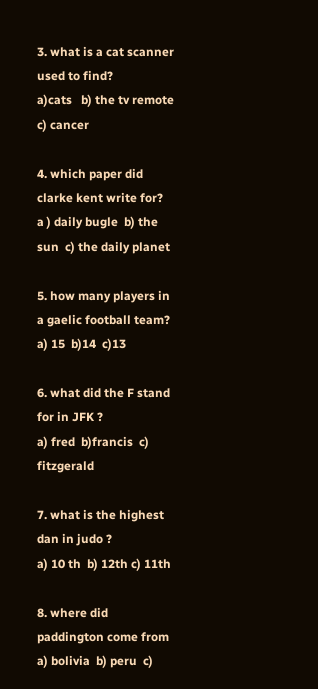3. what is a cat scanner used to find?
a)cats   b) the tv remote  c) cancer

4. which paper did clarke kent write for?
a ) daily bugle  b) the sun  c) the daily planet

5. how many players in a gaelic football team?
a) 15  b)14  c)13

6. what did the F stand for in JFK ?
a) fred  b)francis  c) fitzgerald

7. what is the highest dan in judo ?
a) 10 th  b) 12th c) 11th

8. where did paddington come from
a) bolivia  b) peru  c)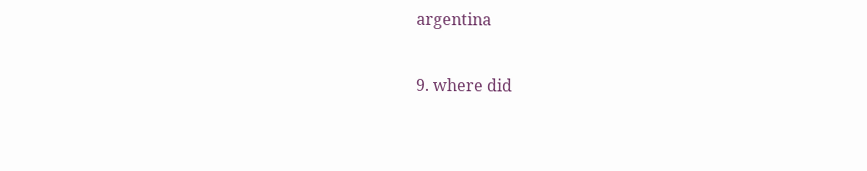argentina

9. where did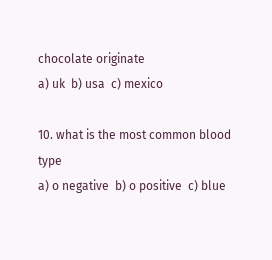chocolate originate
a) uk  b) usa  c) mexico

10. what is the most common blood type
a) o negative  b) o positive  c) blue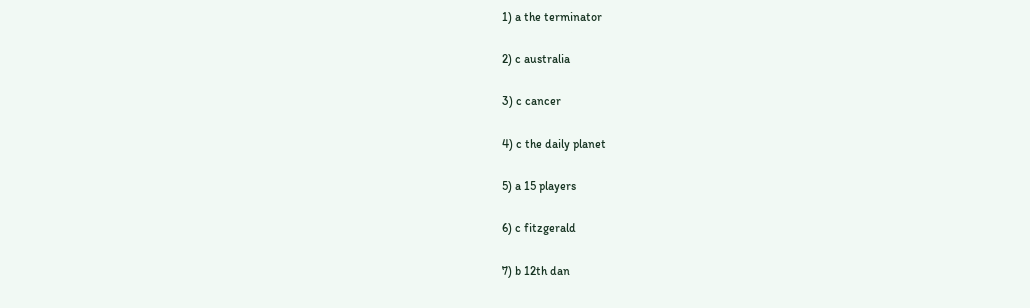1) a the terminator

2) c australia

3) c cancer

4) c the daily planet

5) a 15 players

6) c fitzgerald

7) b 12th dan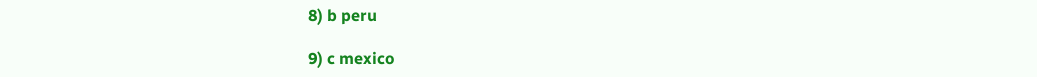8) b peru

9) c mexico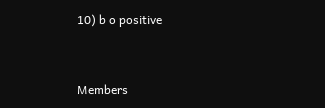10) b o positive


Members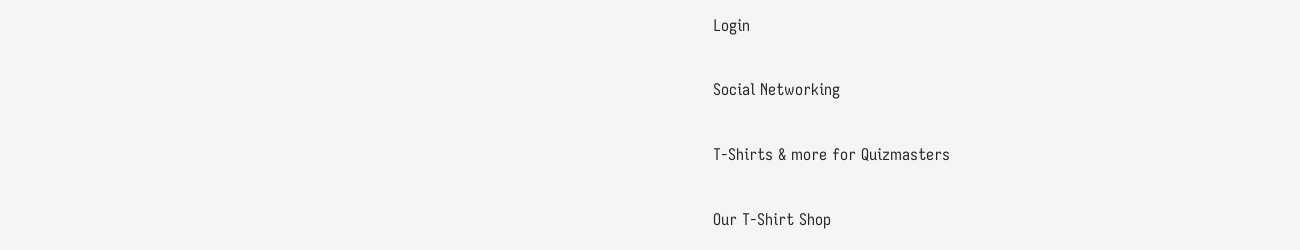Login

Social Networking

T-Shirts & more for Quizmasters

Our T-Shirt Shop